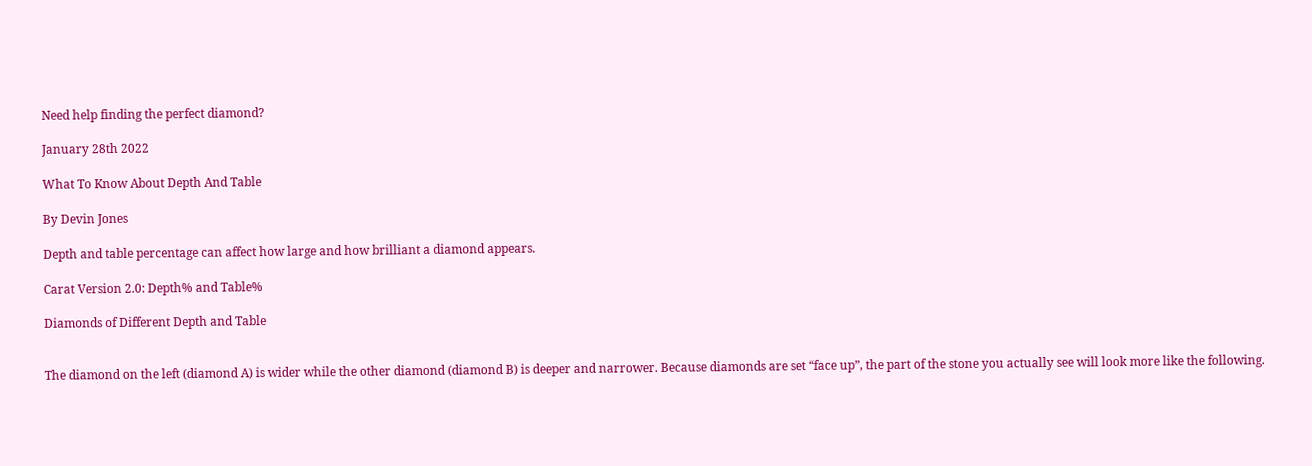Need help finding the perfect diamond?

January 28th 2022

What To Know About Depth And Table

By Devin Jones

Depth and table percentage can affect how large and how brilliant a diamond appears.

Carat Version 2.0: Depth% and Table%

Diamonds of Different Depth and Table


The diamond on the left (diamond A) is wider while the other diamond (diamond B) is deeper and narrower. Because diamonds are set “face up”, the part of the stone you actually see will look more like the following.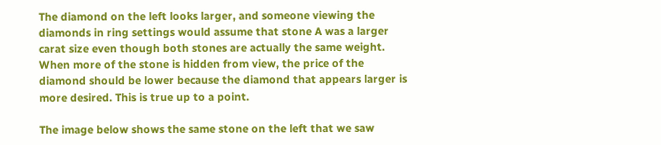The diamond on the left looks larger, and someone viewing the diamonds in ring settings would assume that stone A was a larger carat size even though both stones are actually the same weight. When more of the stone is hidden from view, the price of the diamond should be lower because the diamond that appears larger is more desired. This is true up to a point.

The image below shows the same stone on the left that we saw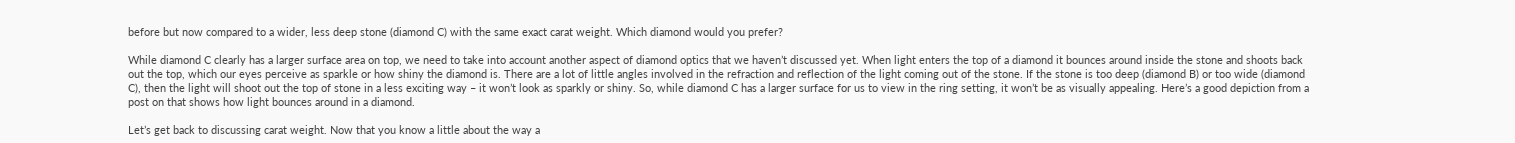before but now compared to a wider, less deep stone (diamond C) with the same exact carat weight. Which diamond would you prefer?

While diamond C clearly has a larger surface area on top, we need to take into account another aspect of diamond optics that we haven’t discussed yet. When light enters the top of a diamond it bounces around inside the stone and shoots back out the top, which our eyes perceive as sparkle or how shiny the diamond is. There are a lot of little angles involved in the refraction and reflection of the light coming out of the stone. If the stone is too deep (diamond B) or too wide (diamond C), then the light will shoot out the top of stone in a less exciting way – it won’t look as sparkly or shiny. So, while diamond C has a larger surface for us to view in the ring setting, it won’t be as visually appealing. Here’s a good depiction from a post on that shows how light bounces around in a diamond.

Let’s get back to discussing carat weight. Now that you know a little about the way a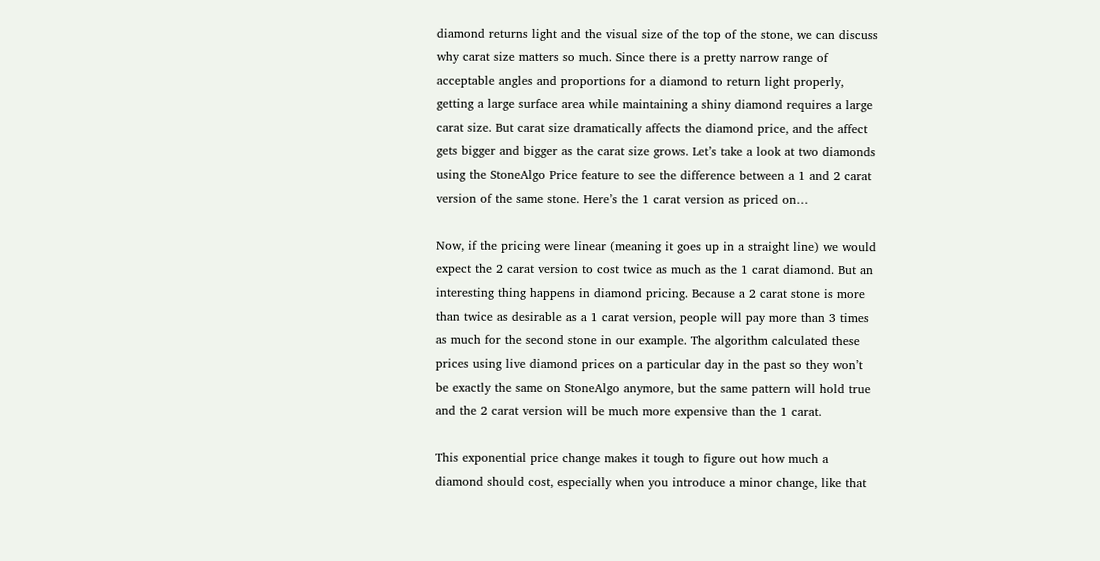diamond returns light and the visual size of the top of the stone, we can discuss why carat size matters so much. Since there is a pretty narrow range of acceptable angles and proportions for a diamond to return light properly, getting a large surface area while maintaining a shiny diamond requires a large carat size. But carat size dramatically affects the diamond price, and the affect gets bigger and bigger as the carat size grows. Let’s take a look at two diamonds using the StoneAlgo Price feature to see the difference between a 1 and 2 carat version of the same stone. Here’s the 1 carat version as priced on…

Now, if the pricing were linear (meaning it goes up in a straight line) we would expect the 2 carat version to cost twice as much as the 1 carat diamond. But an interesting thing happens in diamond pricing. Because a 2 carat stone is more than twice as desirable as a 1 carat version, people will pay more than 3 times as much for the second stone in our example. The algorithm calculated these prices using live diamond prices on a particular day in the past so they won’t be exactly the same on StoneAlgo anymore, but the same pattern will hold true and the 2 carat version will be much more expensive than the 1 carat.

This exponential price change makes it tough to figure out how much a diamond should cost, especially when you introduce a minor change, like that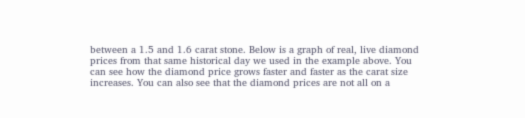between a 1.5 and 1.6 carat stone. Below is a graph of real, live diamond prices from that same historical day we used in the example above. You can see how the diamond price grows faster and faster as the carat size increases. You can also see that the diamond prices are not all on a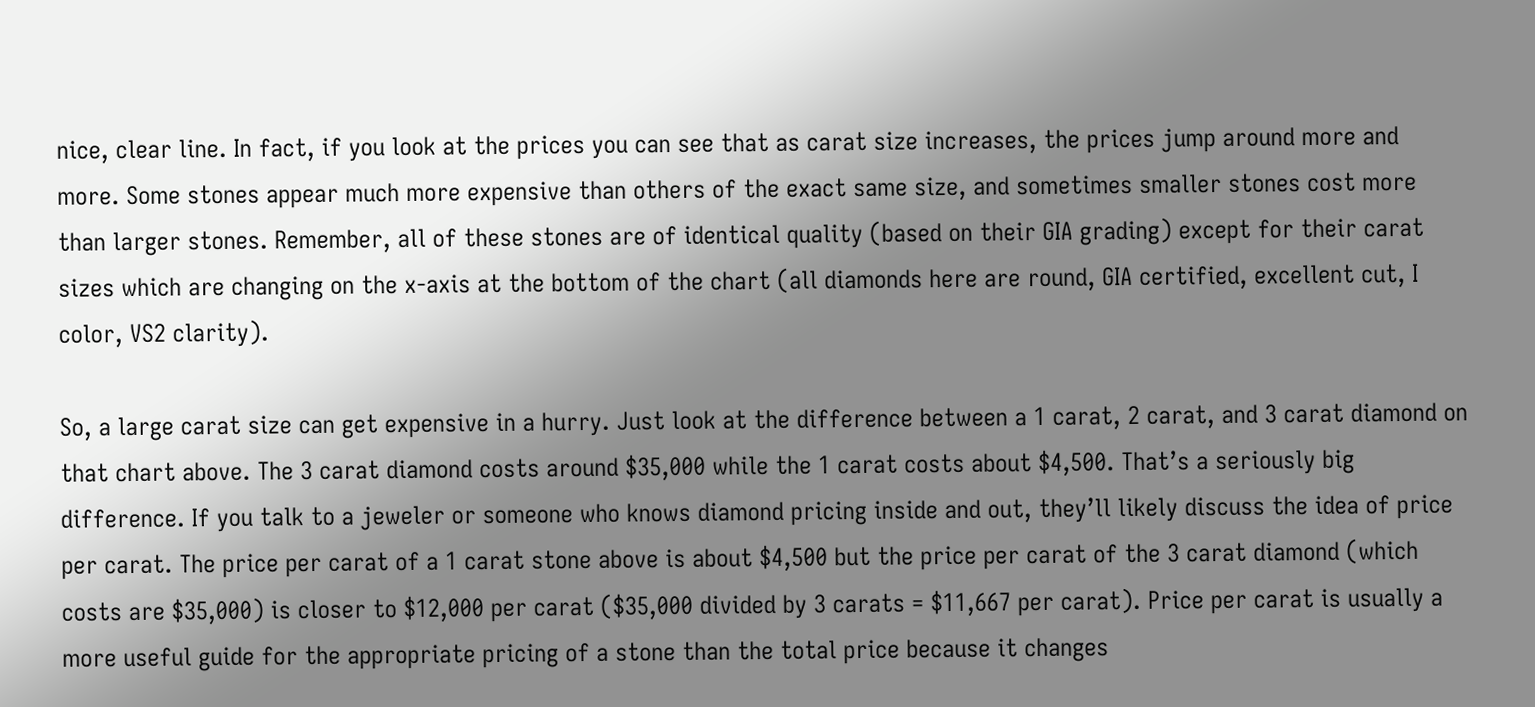nice, clear line. In fact, if you look at the prices you can see that as carat size increases, the prices jump around more and more. Some stones appear much more expensive than others of the exact same size, and sometimes smaller stones cost more than larger stones. Remember, all of these stones are of identical quality (based on their GIA grading) except for their carat sizes which are changing on the x-axis at the bottom of the chart (all diamonds here are round, GIA certified, excellent cut, I color, VS2 clarity).

So, a large carat size can get expensive in a hurry. Just look at the difference between a 1 carat, 2 carat, and 3 carat diamond on that chart above. The 3 carat diamond costs around $35,000 while the 1 carat costs about $4,500. That’s a seriously big difference. If you talk to a jeweler or someone who knows diamond pricing inside and out, they’ll likely discuss the idea of price per carat. The price per carat of a 1 carat stone above is about $4,500 but the price per carat of the 3 carat diamond (which costs are $35,000) is closer to $12,000 per carat ($35,000 divided by 3 carats = $11,667 per carat). Price per carat is usually a more useful guide for the appropriate pricing of a stone than the total price because it changes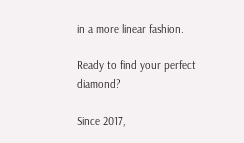in a more linear fashion.

Ready to find your perfect diamond?

Since 2017,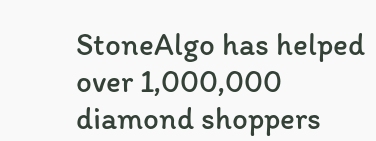StoneAlgo has helped over 1,000,000 diamond shoppers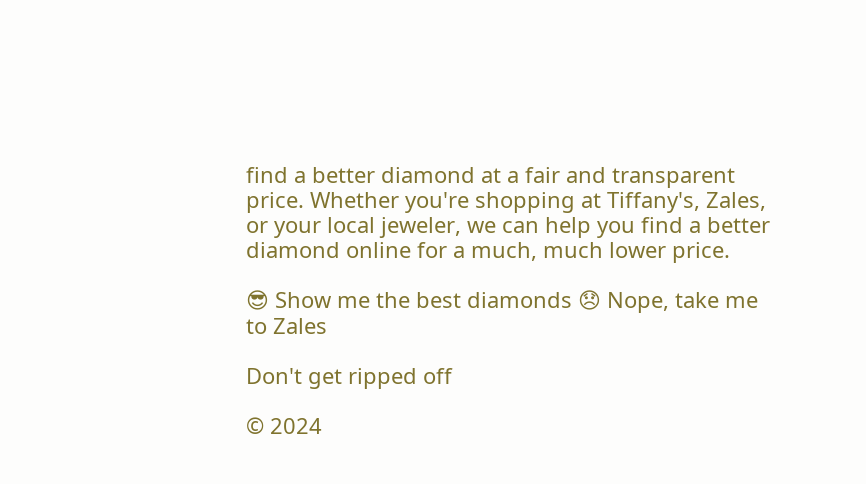find a better diamond at a fair and transparent price. Whether you're shopping at Tiffany's, Zales, or your local jeweler, we can help you find a better diamond online for a much, much lower price.

😎 Show me the best diamonds 😞 Nope, take me to Zales

Don't get ripped off

© 2024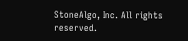StoneAlgo, Inc. All rights reserved.